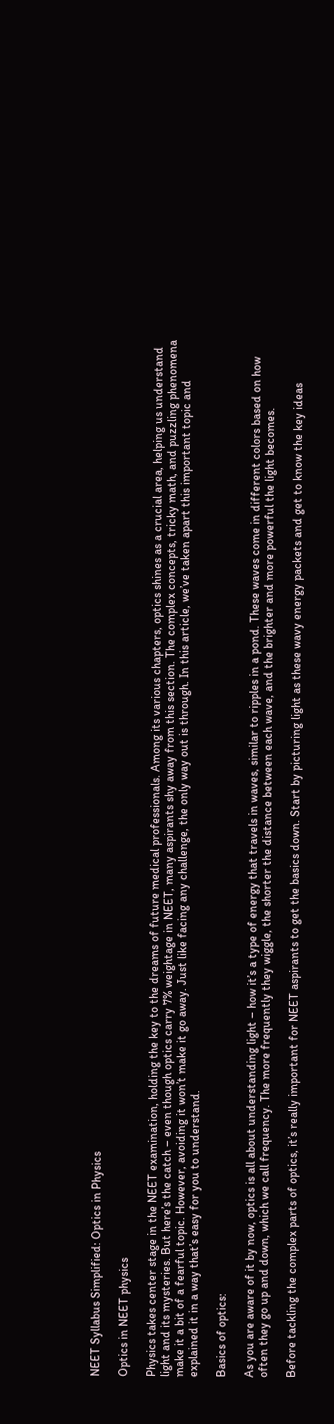NEET Syllabus Simplified: Optics in Physics

Optics in NEET physics

Physics takes center stage in the NEET examination, holding the key to the dreams of future medical professionals. Among its various chapters, optics shines as a crucial area, helping us understand light and its mysteries. But here’s the catch – even though optics carry 7% weightage in NEET, many aspirants shy away from this section. The complex concepts, tricky math, and puzzling phenomena make it a bit of a fearful topic. However, avoiding it won’t make it go away. Just like facing any challenge, the only way out is through. In this article, we’ve taken apart this important topic and explained it in a way that’s easy for you to understand.

Basics of optics:

As you are aware of it by now, optics is all about understanding light – how it’s a type of energy that travels in waves, similar to ripples in a pond. These waves come in different colors based on how often they go up and down, which we call frequency. The more frequently they wiggle, the shorter the distance between each wave, and the brighter and more powerful the light becomes.

Before tackling the complex parts of optics, it’s really important for NEET aspirants to get the basics down. Start by picturing light as these wavy energy packets and get to know the key ideas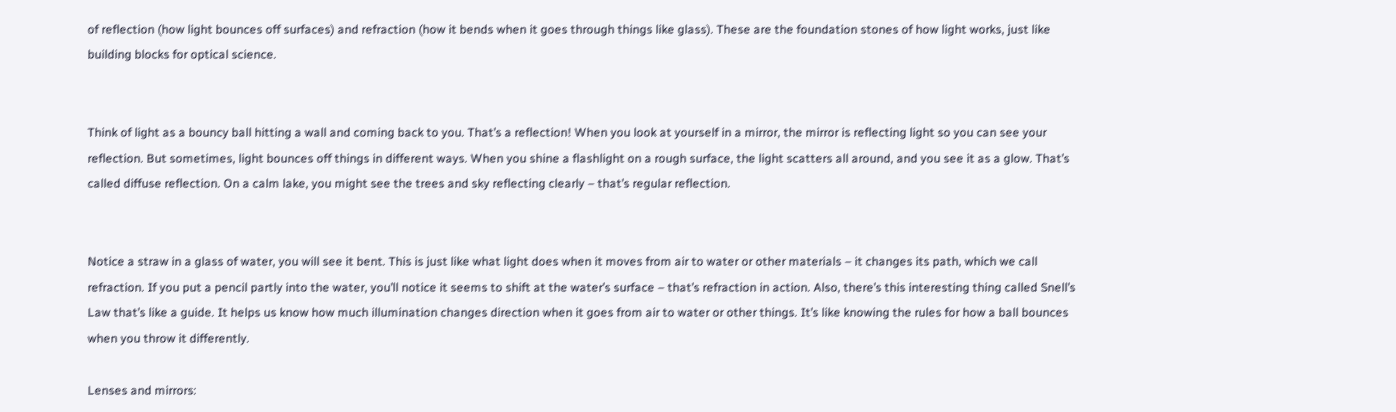of reflection (how light bounces off surfaces) and refraction (how it bends when it goes through things like glass). These are the foundation stones of how light works, just like building blocks for optical science.


Think of light as a bouncy ball hitting a wall and coming back to you. That’s a reflection! When you look at yourself in a mirror, the mirror is reflecting light so you can see your reflection. But sometimes, light bounces off things in different ways. When you shine a flashlight on a rough surface, the light scatters all around, and you see it as a glow. That’s called diffuse reflection. On a calm lake, you might see the trees and sky reflecting clearly – that’s regular reflection.


Notice a straw in a glass of water, you will see it bent. This is just like what light does when it moves from air to water or other materials – it changes its path, which we call refraction. If you put a pencil partly into the water, you’ll notice it seems to shift at the water’s surface – that’s refraction in action. Also, there’s this interesting thing called Snell’s Law that’s like a guide. It helps us know how much illumination changes direction when it goes from air to water or other things. It’s like knowing the rules for how a ball bounces when you throw it differently.

Lenses and mirrors: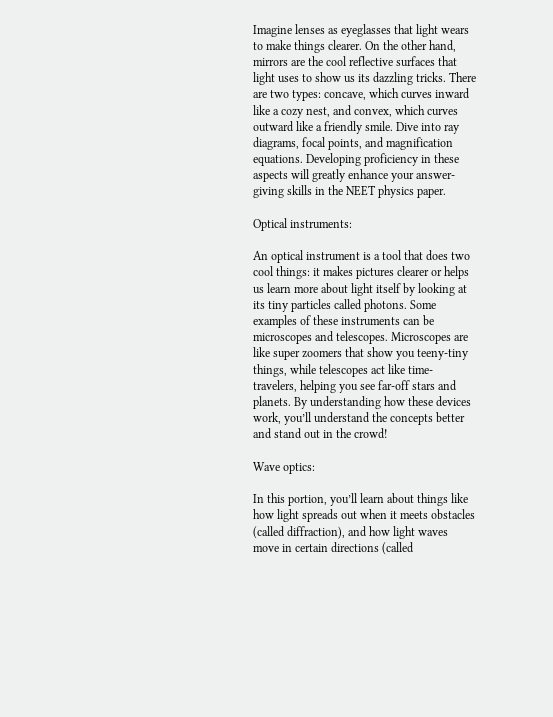Imagine lenses as eyeglasses that light wears to make things clearer. On the other hand, mirrors are the cool reflective surfaces that light uses to show us its dazzling tricks. There are two types: concave, which curves inward like a cozy nest, and convex, which curves outward like a friendly smile. Dive into ray diagrams, focal points, and magnification equations. Developing proficiency in these aspects will greatly enhance your answer-giving skills in the NEET physics paper.

Optical instruments:

An optical instrument is a tool that does two cool things: it makes pictures clearer or helps us learn more about light itself by looking at its tiny particles called photons. Some examples of these instruments can be microscopes and telescopes. Microscopes are like super zoomers that show you teeny-tiny things, while telescopes act like time-travelers, helping you see far-off stars and planets. By understanding how these devices work, you’ll understand the concepts better and stand out in the crowd!

Wave optics:

In this portion, you’ll learn about things like how light spreads out when it meets obstacles (called diffraction), and how light waves move in certain directions (called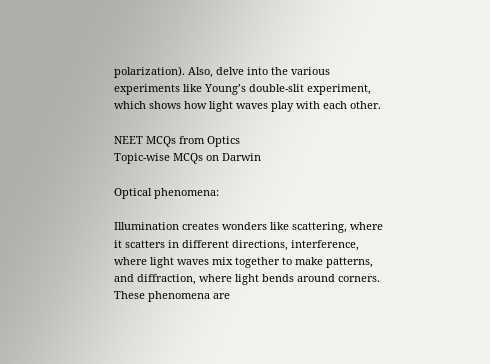polarization). Also, delve into the various experiments like Young’s double-slit experiment, which shows how light waves play with each other.

NEET MCQs from Optics
Topic-wise MCQs on Darwin

Optical phenomena:

Illumination creates wonders like scattering, where it scatters in different directions, interference, where light waves mix together to make patterns, and diffraction, where light bends around corners. These phenomena are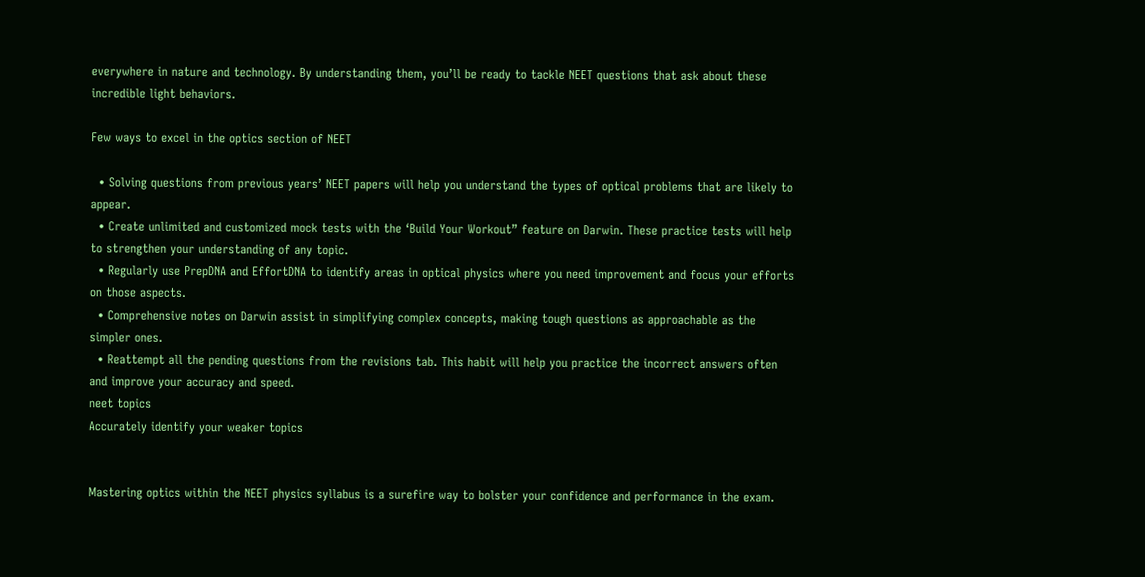everywhere in nature and technology. By understanding them, you’ll be ready to tackle NEET questions that ask about these incredible light behaviors.

Few ways to excel in the optics section of NEET

  • Solving questions from previous years’ NEET papers will help you understand the types of optical problems that are likely to appear.
  • Create unlimited and customized mock tests with the ‘Build Your Workout” feature on Darwin. These practice tests will help to strengthen your understanding of any topic.
  • Regularly use PrepDNA and EffortDNA to identify areas in optical physics where you need improvement and focus your efforts on those aspects.
  • Comprehensive notes on Darwin assist in simplifying complex concepts, making tough questions as approachable as the simpler ones.
  • Reattempt all the pending questions from the revisions tab. This habit will help you practice the incorrect answers often and improve your accuracy and speed.
neet topics
Accurately identify your weaker topics


Mastering optics within the NEET physics syllabus is a surefire way to bolster your confidence and performance in the exam.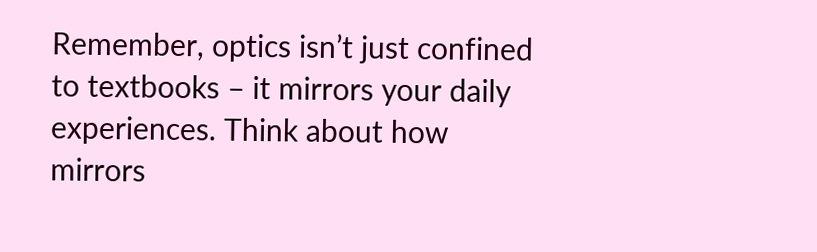Remember, optics isn’t just confined to textbooks – it mirrors your daily experiences. Think about how mirrors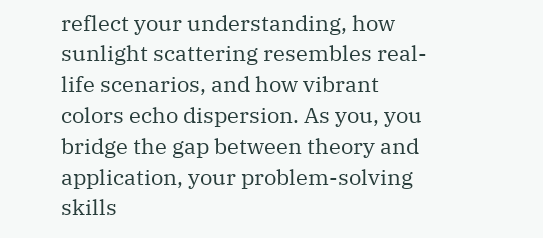reflect your understanding, how sunlight scattering resembles real-life scenarios, and how vibrant colors echo dispersion. As you, you bridge the gap between theory and application, your problem-solving skills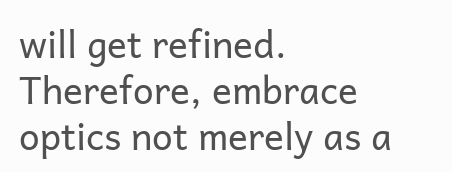will get refined. Therefore, embrace optics not merely as a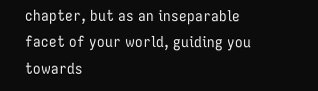chapter, but as an inseparable facet of your world, guiding you towards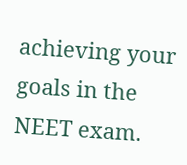achieving your goals in the NEET exam.